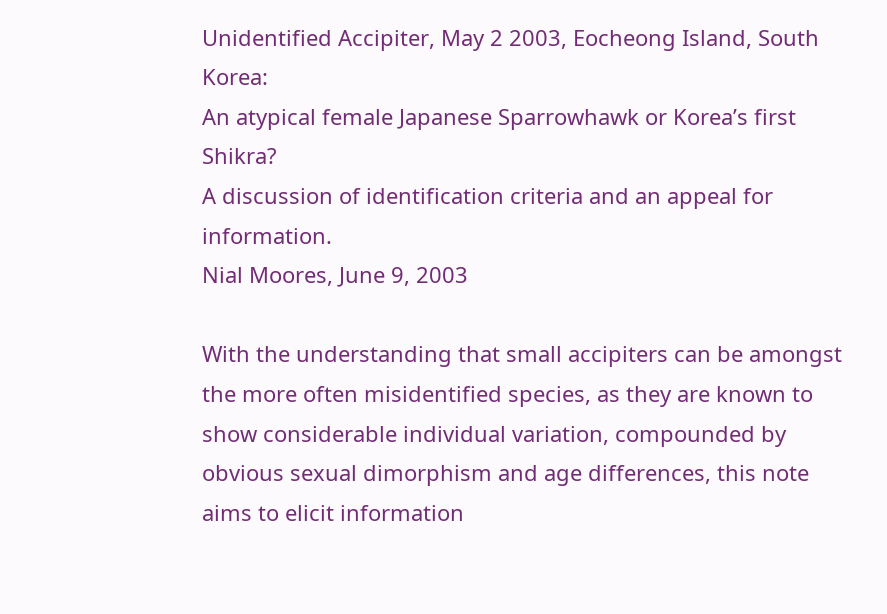Unidentified Accipiter, May 2 2003, Eocheong Island, South Korea:
An atypical female Japanese Sparrowhawk or Korea’s first Shikra?
A discussion of identification criteria and an appeal for information.
Nial Moores, June 9, 2003

With the understanding that small accipiters can be amongst the more often misidentified species, as they are known to show considerable individual variation, compounded by obvious sexual dimorphism and age differences, this note aims to elicit information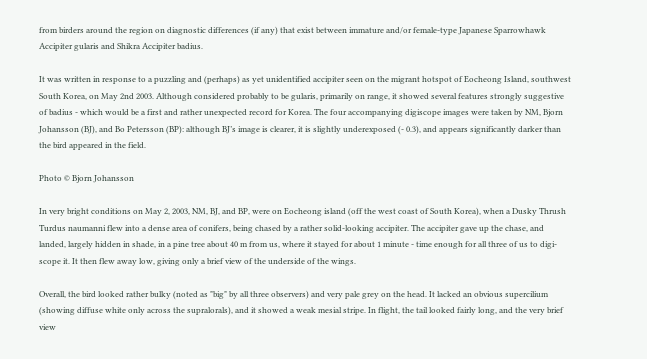from birders around the region on diagnostic differences (if any) that exist between immature and/or female-type Japanese Sparrowhawk Accipiter gularis and Shikra Accipiter badius.

It was written in response to a puzzling and (perhaps) as yet unidentified accipiter seen on the migrant hotspot of Eocheong Island, southwest South Korea, on May 2nd 2003. Although considered probably to be gularis, primarily on range, it showed several features strongly suggestive of badius - which would be a first and rather unexpected record for Korea. The four accompanying digiscope images were taken by NM, Bjorn Johansson (BJ), and Bo Petersson (BP): although BJ’s image is clearer, it is slightly underexposed (- 0.3), and appears significantly darker than the bird appeared in the field.

Photo © Bjorn Johansson

In very bright conditions on May 2, 2003, NM, BJ, and BP, were on Eocheong island (off the west coast of South Korea), when a Dusky Thrush Turdus naumanni flew into a dense area of conifers, being chased by a rather solid-looking accipiter. The accipiter gave up the chase, and landed, largely hidden in shade, in a pine tree about 40 m from us, where it stayed for about 1 minute - time enough for all three of us to digi-scope it. It then flew away low, giving only a brief view of the underside of the wings.

Overall, the bird looked rather bulky (noted as "big" by all three observers) and very pale grey on the head. It lacked an obvious supercilium (showing diffuse white only across the supralorals), and it showed a weak mesial stripe. In flight, the tail looked fairly long, and the very brief view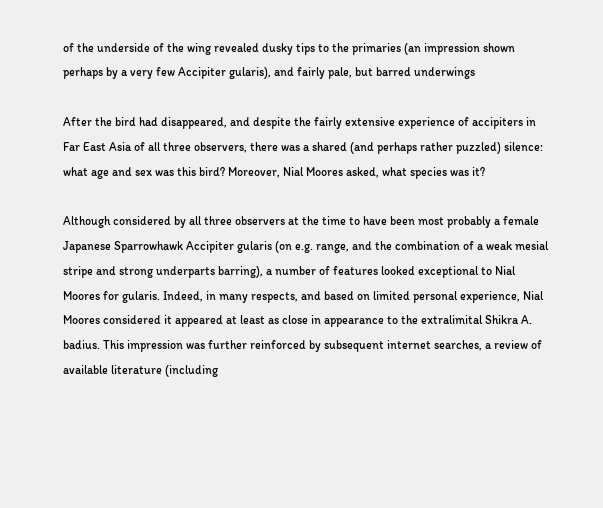of the underside of the wing revealed dusky tips to the primaries (an impression shown perhaps by a very few Accipiter gularis), and fairly pale, but barred underwings

After the bird had disappeared, and despite the fairly extensive experience of accipiters in Far East Asia of all three observers, there was a shared (and perhaps rather puzzled) silence: what age and sex was this bird? Moreover, Nial Moores asked, what species was it?

Although considered by all three observers at the time to have been most probably a female Japanese Sparrowhawk Accipiter gularis (on e.g. range, and the combination of a weak mesial stripe and strong underparts barring), a number of features looked exceptional to Nial Moores for gularis. Indeed, in many respects, and based on limited personal experience, Nial Moores considered it appeared at least as close in appearance to the extralimital Shikra A. badius. This impression was further reinforced by subsequent internet searches, a review of available literature (including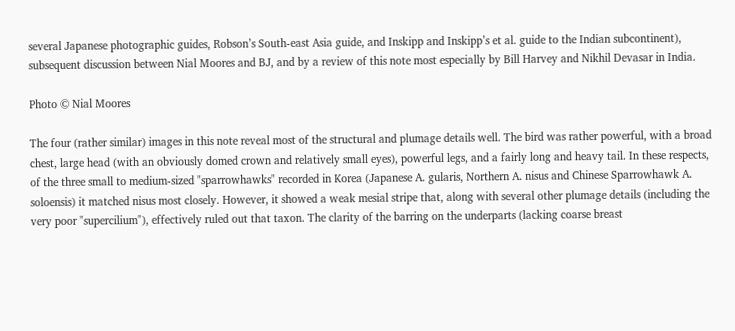several Japanese photographic guides, Robson’s South-east Asia guide, and Inskipp and Inskipp’s et al. guide to the Indian subcontinent), subsequent discussion between Nial Moores and BJ, and by a review of this note most especially by Bill Harvey and Nikhil Devasar in India.

Photo © Nial Moores

The four (rather similar) images in this note reveal most of the structural and plumage details well. The bird was rather powerful, with a broad chest, large head (with an obviously domed crown and relatively small eyes), powerful legs, and a fairly long and heavy tail. In these respects, of the three small to medium-sized "sparrowhawks" recorded in Korea (Japanese A. gularis, Northern A. nisus and Chinese Sparrowhawk A. soloensis) it matched nisus most closely. However, it showed a weak mesial stripe that, along with several other plumage details (including the very poor "supercilium"), effectively ruled out that taxon. The clarity of the barring on the underparts (lacking coarse breast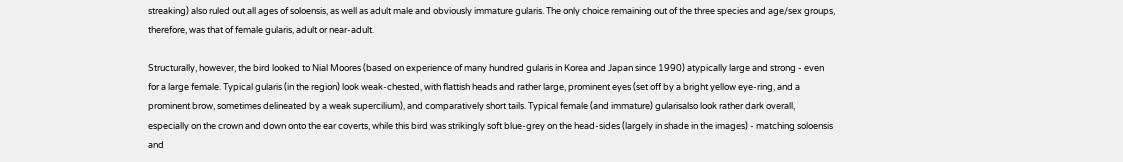streaking) also ruled out all ages of soloensis, as well as adult male and obviously immature gularis. The only choice remaining out of the three species and age/sex groups, therefore, was that of female gularis, adult or near-adult.

Structurally, however, the bird looked to Nial Moores (based on experience of many hundred gularis in Korea and Japan since 1990) atypically large and strong - even for a large female. Typical gularis (in the region) look weak-chested, with flattish heads and rather large, prominent eyes (set off by a bright yellow eye-ring, and a prominent brow, sometimes delineated by a weak supercilium), and comparatively short tails. Typical female (and immature) gularisalso look rather dark overall, especially on the crown and down onto the ear coverts, while this bird was strikingly soft blue-grey on the head-sides (largely in shade in the images) - matching soloensis and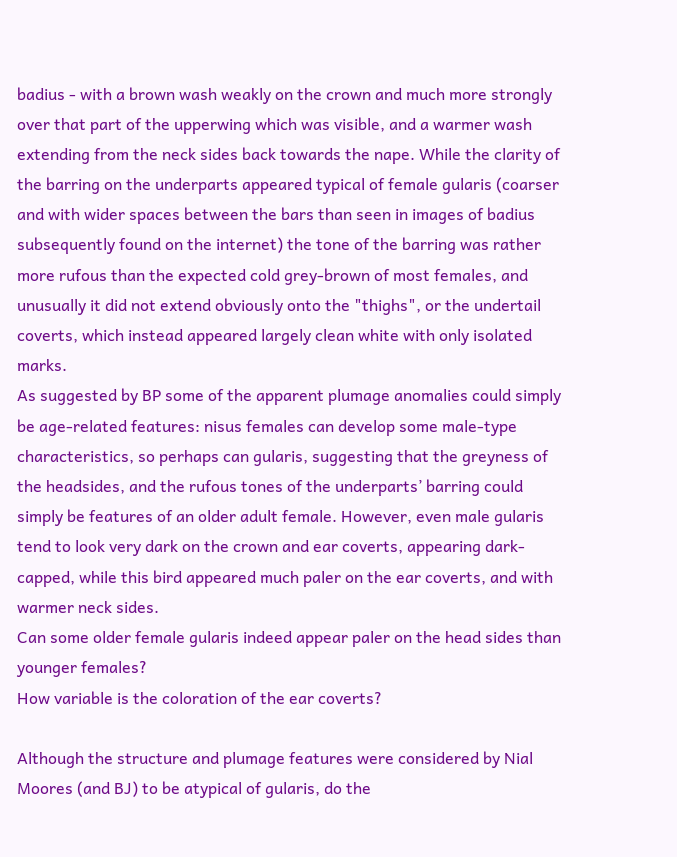badius - with a brown wash weakly on the crown and much more strongly over that part of the upperwing which was visible, and a warmer wash extending from the neck sides back towards the nape. While the clarity of the barring on the underparts appeared typical of female gularis (coarser and with wider spaces between the bars than seen in images of badius subsequently found on the internet) the tone of the barring was rather more rufous than the expected cold grey-brown of most females, and unusually it did not extend obviously onto the "thighs", or the undertail coverts, which instead appeared largely clean white with only isolated marks.
As suggested by BP some of the apparent plumage anomalies could simply be age-related features: nisus females can develop some male-type characteristics, so perhaps can gularis, suggesting that the greyness of the headsides, and the rufous tones of the underparts’ barring could simply be features of an older adult female. However, even male gularis tend to look very dark on the crown and ear coverts, appearing dark-capped, while this bird appeared much paler on the ear coverts, and with warmer neck sides.
Can some older female gularis indeed appear paler on the head sides than younger females?
How variable is the coloration of the ear coverts?

Although the structure and plumage features were considered by Nial Moores (and BJ) to be atypical of gularis, do the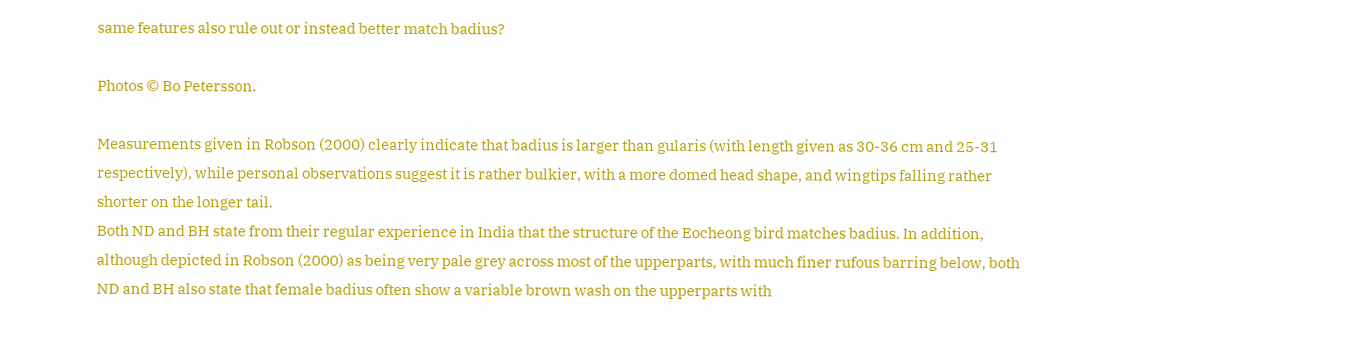same features also rule out or instead better match badius?

Photos © Bo Petersson.

Measurements given in Robson (2000) clearly indicate that badius is larger than gularis (with length given as 30-36 cm and 25-31 respectively), while personal observations suggest it is rather bulkier, with a more domed head shape, and wingtips falling rather shorter on the longer tail.
Both ND and BH state from their regular experience in India that the structure of the Eocheong bird matches badius. In addition, although depicted in Robson (2000) as being very pale grey across most of the upperparts, with much finer rufous barring below, both ND and BH also state that female badius often show a variable brown wash on the upperparts with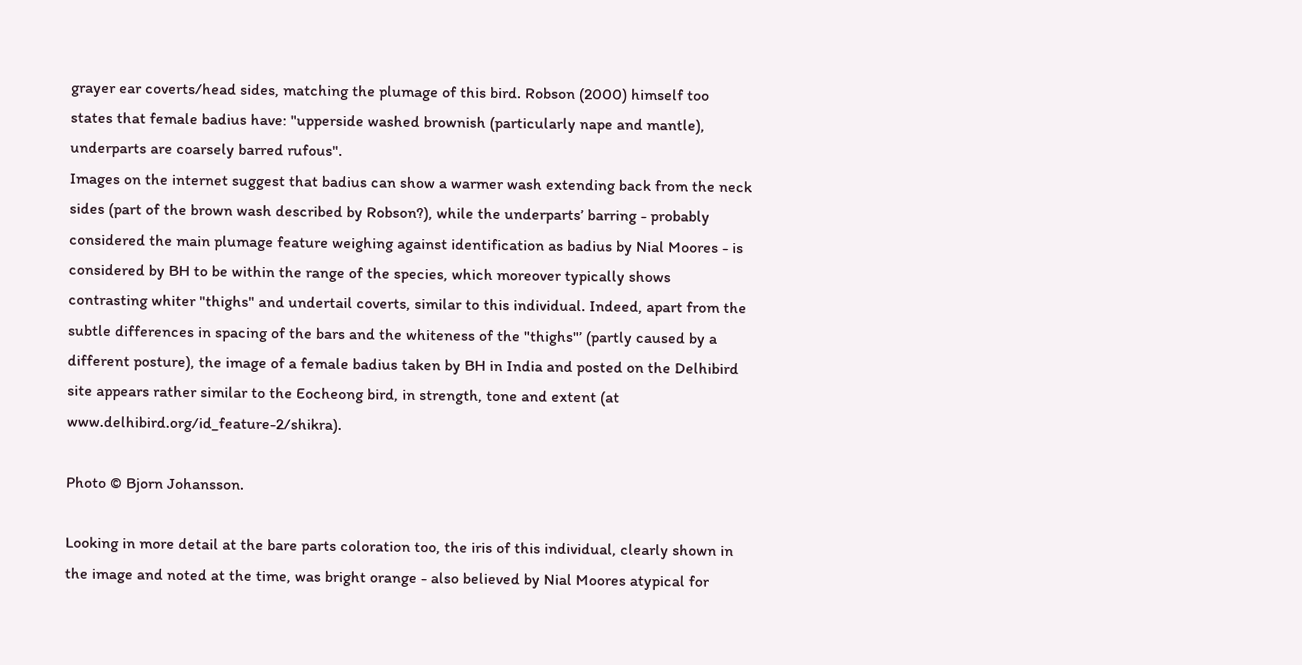grayer ear coverts/head sides, matching the plumage of this bird. Robson (2000) himself too states that female badius have: "upperside washed brownish (particularly nape and mantle), underparts are coarsely barred rufous".
Images on the internet suggest that badius can show a warmer wash extending back from the neck sides (part of the brown wash described by Robson?), while the underparts’ barring - probably considered the main plumage feature weighing against identification as badius by Nial Moores - is considered by BH to be within the range of the species, which moreover typically shows contrasting whiter "thighs" and undertail coverts, similar to this individual. Indeed, apart from the subtle differences in spacing of the bars and the whiteness of the "thighs"’ (partly caused by a different posture), the image of a female badius taken by BH in India and posted on the Delhibird site appears rather similar to the Eocheong bird, in strength, tone and extent (at www.delhibird.org/id_feature-2/shikra).

Photo © Bjorn Johansson.

Looking in more detail at the bare parts coloration too, the iris of this individual, clearly shown in the image and noted at the time, was bright orange - also believed by Nial Moores atypical for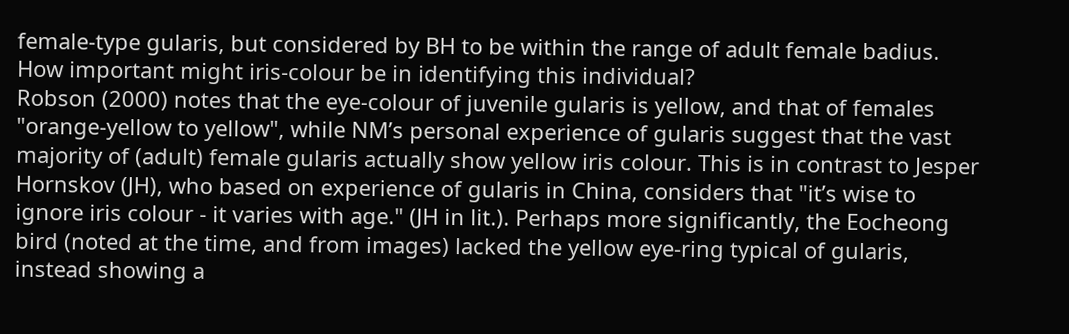female-type gularis, but considered by BH to be within the range of adult female badius.
How important might iris-colour be in identifying this individual?
Robson (2000) notes that the eye-colour of juvenile gularis is yellow, and that of females "orange-yellow to yellow", while NM’s personal experience of gularis suggest that the vast majority of (adult) female gularis actually show yellow iris colour. This is in contrast to Jesper Hornskov (JH), who based on experience of gularis in China, considers that "it’s wise to ignore iris colour - it varies with age." (JH in lit.). Perhaps more significantly, the Eocheong bird (noted at the time, and from images) lacked the yellow eye-ring typical of gularis, instead showing a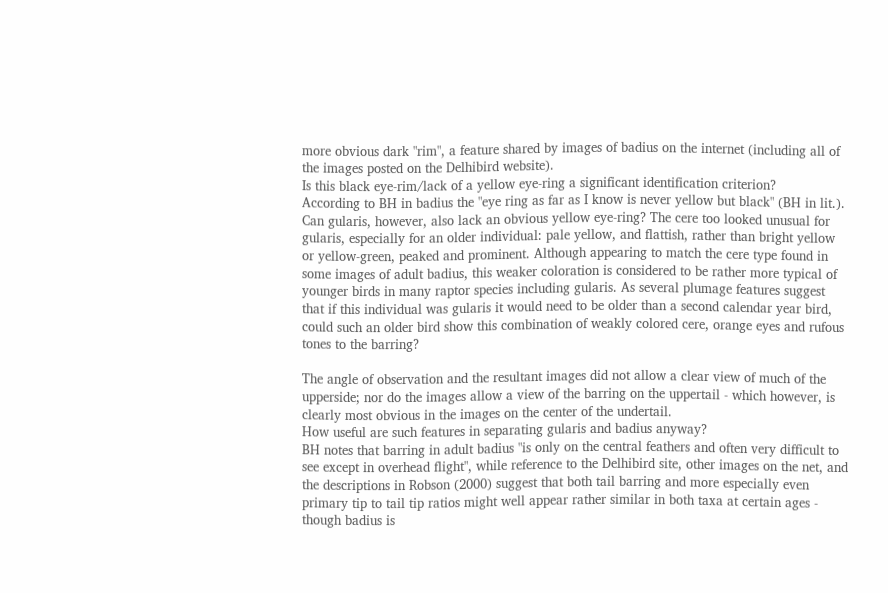more obvious dark "rim", a feature shared by images of badius on the internet (including all of the images posted on the Delhibird website).
Is this black eye-rim/lack of a yellow eye-ring a significant identification criterion?
According to BH in badius the "eye ring as far as I know is never yellow but black" (BH in lit.). Can gularis, however, also lack an obvious yellow eye-ring? The cere too looked unusual for gularis, especially for an older individual: pale yellow, and flattish, rather than bright yellow or yellow-green, peaked and prominent. Although appearing to match the cere type found in some images of adult badius, this weaker coloration is considered to be rather more typical of younger birds in many raptor species including gularis. As several plumage features suggest that if this individual was gularis it would need to be older than a second calendar year bird, could such an older bird show this combination of weakly colored cere, orange eyes and rufous tones to the barring?

The angle of observation and the resultant images did not allow a clear view of much of the upperside; nor do the images allow a view of the barring on the uppertail - which however, is clearly most obvious in the images on the center of the undertail.
How useful are such features in separating gularis and badius anyway?
BH notes that barring in adult badius "is only on the central feathers and often very difficult to see except in overhead flight", while reference to the Delhibird site, other images on the net, and the descriptions in Robson (2000) suggest that both tail barring and more especially even primary tip to tail tip ratios might well appear rather similar in both taxa at certain ages - though badius is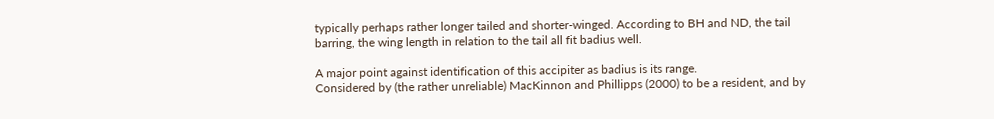typically perhaps rather longer tailed and shorter-winged. According to BH and ND, the tail barring, the wing length in relation to the tail all fit badius well.

A major point against identification of this accipiter as badius is its range.
Considered by (the rather unreliable) MacKinnon and Phillipps (2000) to be a resident, and by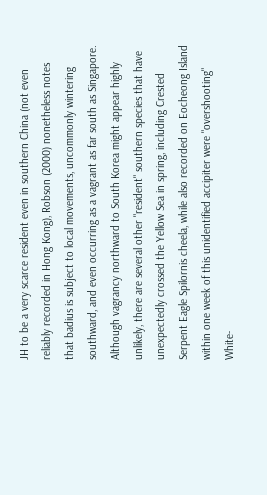JH to be a very scarce resident even in southern China (not even reliably recorded in Hong Kong), Robson (2000) nonetheless notes that badius is subject to local movements, uncommonly wintering southward, and even occurring as a vagrant as far south as Singapore.
Although vagrancy northward to South Korea might appear highly unlikely, there are several other "resident" southern species that have unexpectedly crossed the Yellow Sea in spring, including Crested Serpent Eagle Spilornis cheela, while also recorded on Eocheong Island within one week of this unidentified accipiter were "overshooting" White-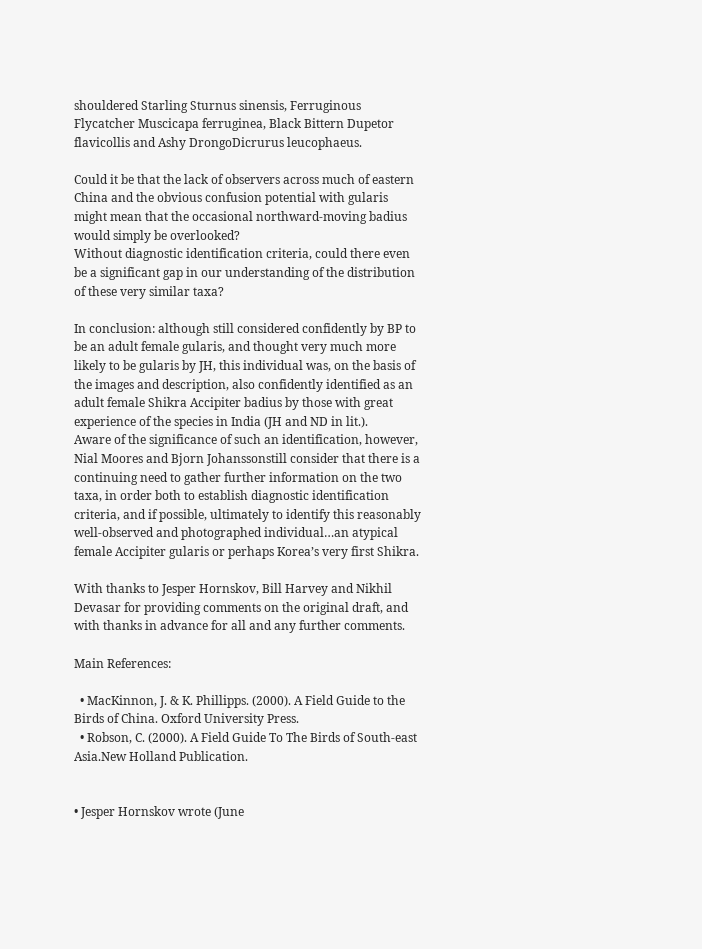shouldered Starling Sturnus sinensis, Ferruginous Flycatcher Muscicapa ferruginea, Black Bittern Dupetor flavicollis and Ashy DrongoDicrurus leucophaeus.

Could it be that the lack of observers across much of eastern China and the obvious confusion potential with gularis might mean that the occasional northward-moving badius would simply be overlooked?
Without diagnostic identification criteria, could there even be a significant gap in our understanding of the distribution of these very similar taxa?

In conclusion: although still considered confidently by BP to be an adult female gularis, and thought very much more likely to be gularis by JH, this individual was, on the basis of the images and description, also confidently identified as an adult female Shikra Accipiter badius by those with great experience of the species in India (JH and ND in lit.).
Aware of the significance of such an identification, however, Nial Moores and Bjorn Johanssonstill consider that there is a continuing need to gather further information on the two taxa, in order both to establish diagnostic identification criteria, and if possible, ultimately to identify this reasonably well-observed and photographed individual…an atypical female Accipiter gularis or perhaps Korea’s very first Shikra.

With thanks to Jesper Hornskov, Bill Harvey and Nikhil Devasar for providing comments on the original draft, and with thanks in advance for all and any further comments.

Main References:

  • MacKinnon, J. & K. Phillipps. (2000). A Field Guide to the Birds of China. Oxford University Press.
  • Robson, C. (2000). A Field Guide To The Birds of South-east Asia.New Holland Publication.


• Jesper Hornskov wrote (June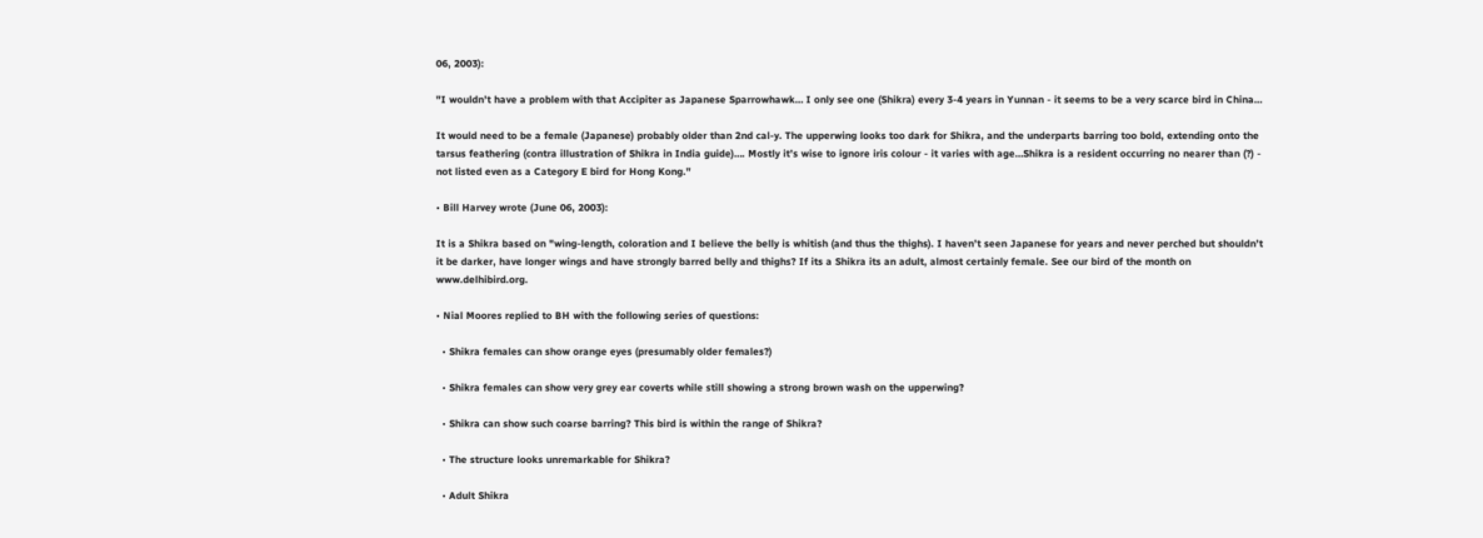06, 2003):

"I wouldn’t have a problem with that Accipiter as Japanese Sparrowhawk… I only see one (Shikra) every 3-4 years in Yunnan - it seems to be a very scarce bird in China…

It would need to be a female (Japanese) probably older than 2nd cal-y. The upperwing looks too dark for Shikra, and the underparts barring too bold, extending onto the tarsus feathering (contra illustration of Shikra in India guide)…. Mostly it’s wise to ignore iris colour - it varies with age…Shikra is a resident occurring no nearer than (?) - not listed even as a Category E bird for Hong Kong."

• Bill Harvey wrote (June 06, 2003):

It is a Shikra based on "wing-length, coloration and I believe the belly is whitish (and thus the thighs). I haven’t seen Japanese for years and never perched but shouldn’t it be darker, have longer wings and have strongly barred belly and thighs? If its a Shikra its an adult, almost certainly female. See our bird of the month on www.delhibird.org.

• Nial Moores replied to BH with the following series of questions:

  • Shikra females can show orange eyes (presumably older females?)

  • Shikra females can show very grey ear coverts while still showing a strong brown wash on the upperwing?

  • Shikra can show such coarse barring? This bird is within the range of Shikra?

  • The structure looks unremarkable for Shikra?

  • Adult Shikra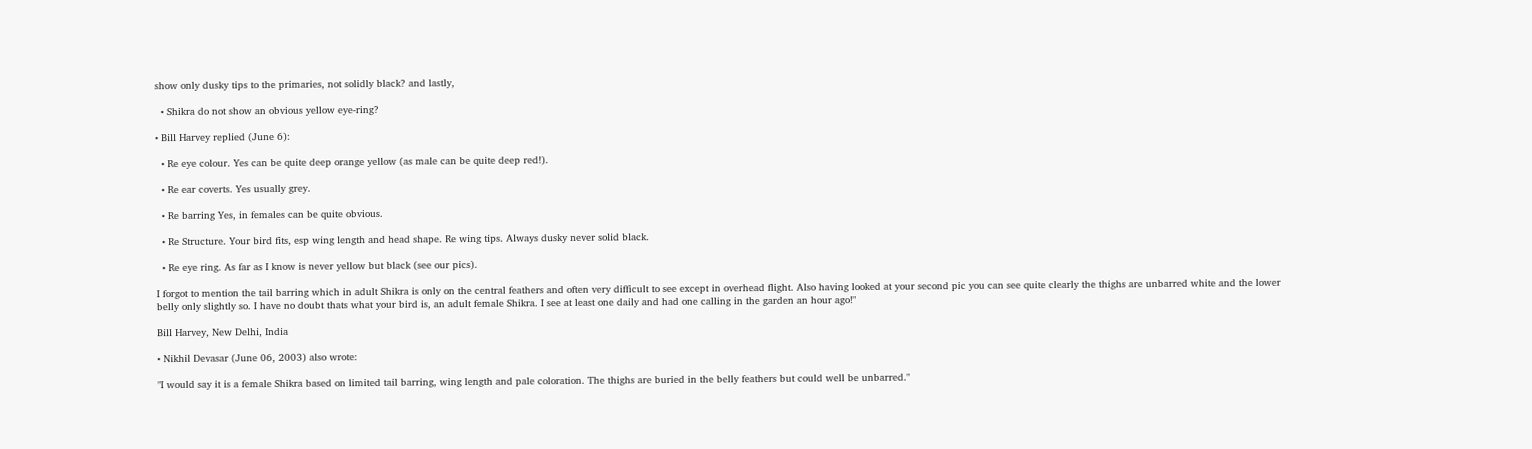show only dusky tips to the primaries, not solidly black? and lastly,

  • Shikra do not show an obvious yellow eye-ring?

• Bill Harvey replied (June 6):

  • Re eye colour. Yes can be quite deep orange yellow (as male can be quite deep red!).

  • Re ear coverts. Yes usually grey.

  • Re barring Yes, in females can be quite obvious.

  • Re Structure. Your bird fits, esp wing length and head shape. Re wing tips. Always dusky never solid black.

  • Re eye ring. As far as I know is never yellow but black (see our pics).

I forgot to mention the tail barring which in adult Shikra is only on the central feathers and often very difficult to see except in overhead flight. Also having looked at your second pic you can see quite clearly the thighs are unbarred white and the lower belly only slightly so. I have no doubt thats what your bird is, an adult female Shikra. I see at least one daily and had one calling in the garden an hour ago!"

Bill Harvey, New Delhi, India

• Nikhil Devasar (June 06, 2003) also wrote:

"I would say it is a female Shikra based on limited tail barring, wing length and pale coloration. The thighs are buried in the belly feathers but could well be unbarred."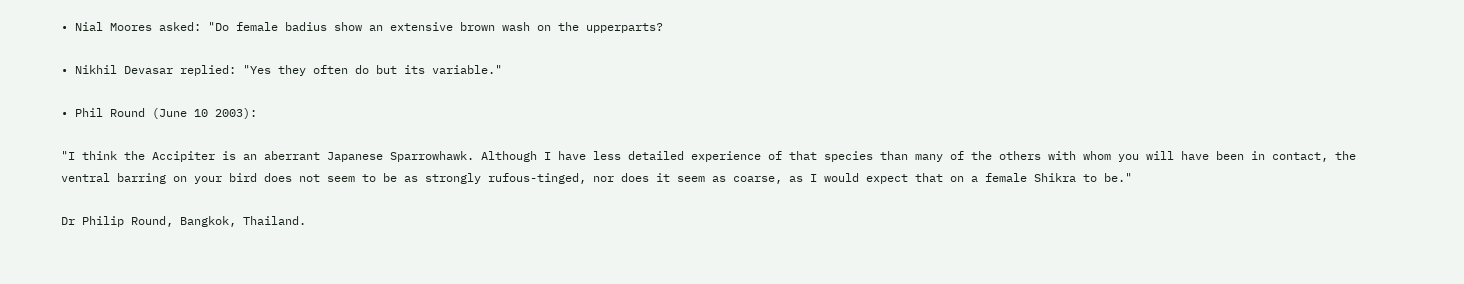• Nial Moores asked: "Do female badius show an extensive brown wash on the upperparts?

• Nikhil Devasar replied: "Yes they often do but its variable."

• Phil Round (June 10 2003):

"I think the Accipiter is an aberrant Japanese Sparrowhawk. Although I have less detailed experience of that species than many of the others with whom you will have been in contact, the ventral barring on your bird does not seem to be as strongly rufous-tinged, nor does it seem as coarse, as I would expect that on a female Shikra to be."

Dr Philip Round, Bangkok, Thailand.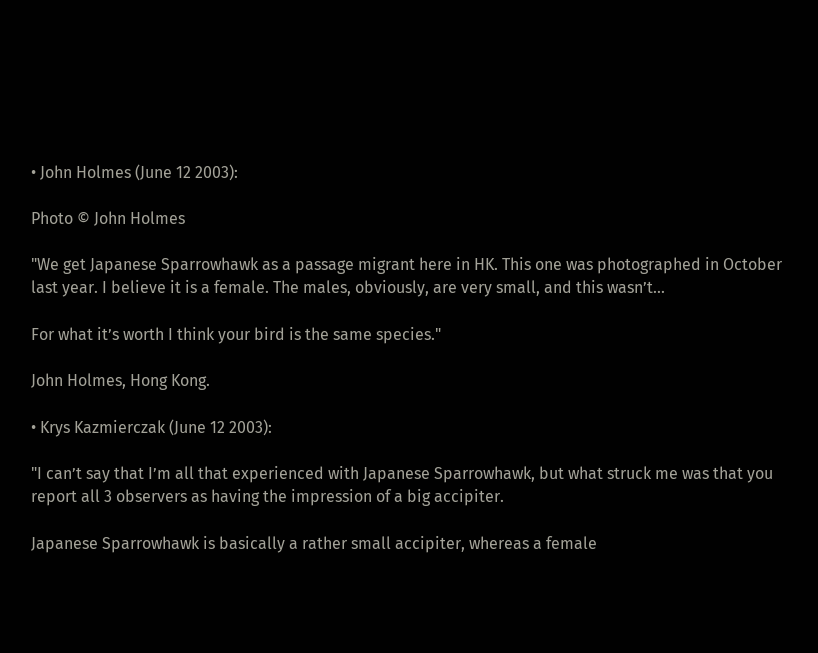• John Holmes (June 12 2003):

Photo © John Holmes

"We get Japanese Sparrowhawk as a passage migrant here in HK. This one was photographed in October last year. I believe it is a female. The males, obviously, are very small, and this wasn’t...

For what it’s worth I think your bird is the same species."

John Holmes, Hong Kong.

• Krys Kazmierczak (June 12 2003):

"I can’t say that I’m all that experienced with Japanese Sparrowhawk, but what struck me was that you report all 3 observers as having the impression of a big accipiter.

Japanese Sparrowhawk is basically a rather small accipiter, whereas a female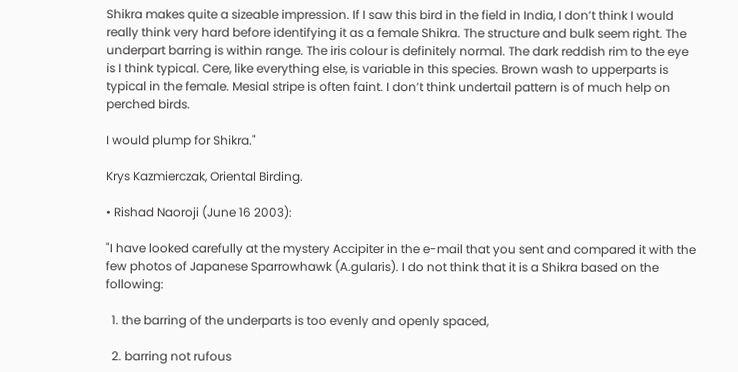Shikra makes quite a sizeable impression. If I saw this bird in the field in India, I don’t think I would really think very hard before identifying it as a female Shikra. The structure and bulk seem right. The underpart barring is within range. The iris colour is definitely normal. The dark reddish rim to the eye is I think typical. Cere, like everything else, is variable in this species. Brown wash to upperparts is typical in the female. Mesial stripe is often faint. I don’t think undertail pattern is of much help on perched birds.

I would plump for Shikra."

Krys Kazmierczak, Oriental Birding.

• Rishad Naoroji (June 16 2003):

"I have looked carefully at the mystery Accipiter in the e-mail that you sent and compared it with the few photos of Japanese Sparrowhawk (A.gularis). I do not think that it is a Shikra based on the following:

  1. the barring of the underparts is too evenly and openly spaced,

  2. barring not rufous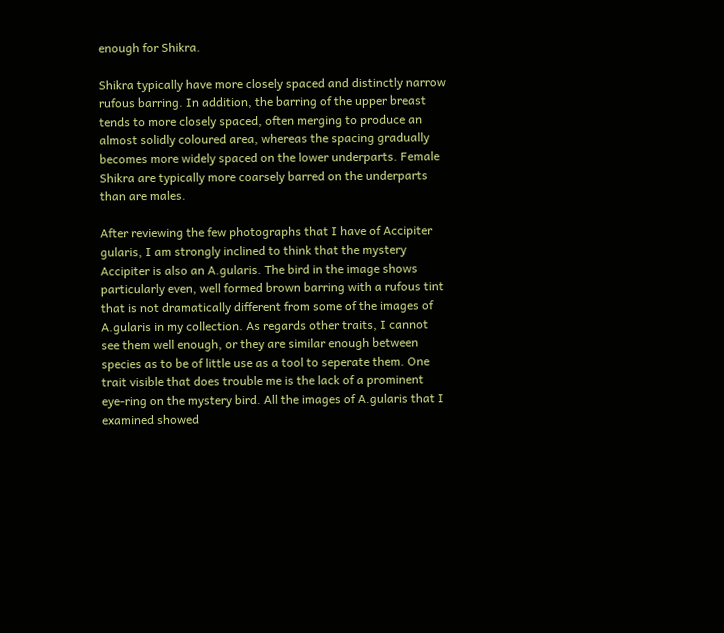enough for Shikra.

Shikra typically have more closely spaced and distinctly narrow rufous barring. In addition, the barring of the upper breast tends to more closely spaced, often merging to produce an almost solidly coloured area, whereas the spacing gradually becomes more widely spaced on the lower underparts. Female Shikra are typically more coarsely barred on the underparts than are males.

After reviewing the few photographs that I have of Accipiter gularis, I am strongly inclined to think that the mystery Accipiter is also an A.gularis. The bird in the image shows particularly even, well formed brown barring with a rufous tint that is not dramatically different from some of the images of A.gularis in my collection. As regards other traits, I cannot see them well enough, or they are similar enough between species as to be of little use as a tool to seperate them. One trait visible that does trouble me is the lack of a prominent eye-ring on the mystery bird. All the images of A.gularis that I examined showed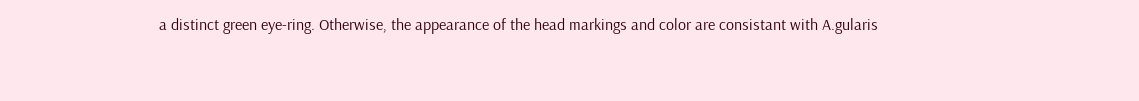a distinct green eye-ring. Otherwise, the appearance of the head markings and color are consistant with A.gularis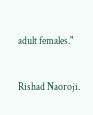adult females."

Rishad Naoroji.